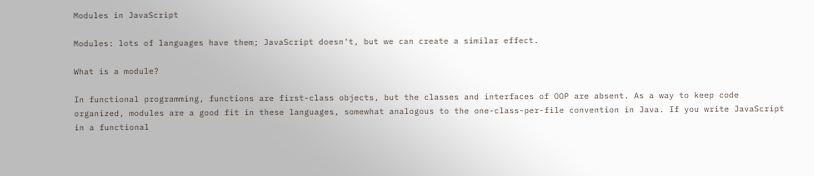Modules in JavaScript

Modules: lots of languages have them; JavaScript doesn't, but we can create a similar effect.

What is a module?

In functional programming, functions are first-class objects, but the classes and interfaces of OOP are absent. As a way to keep code organized, modules are a good fit in these languages, somewhat analogous to the one-class-per-file convention in Java. If you write JavaScript in a functional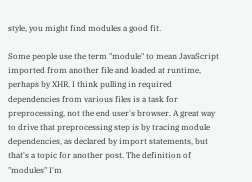style, you might find modules a good fit.

Some people use the term "module" to mean JavaScript imported from another file and loaded at runtime, perhaps by XHR. I think pulling in required dependencies from various files is a task for preprocessing, not the end user's browser. A great way to drive that preprocessing step is by tracing module dependencies, as declared by import statements, but that's a topic for another post. The definition of "modules" I'm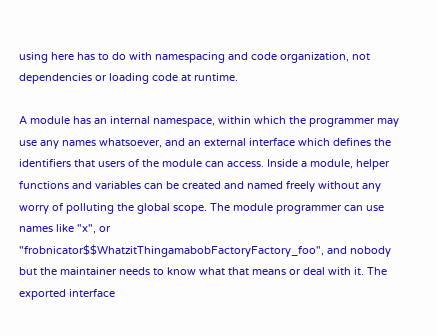using here has to do with namespacing and code organization, not dependencies or loading code at runtime.

A module has an internal namespace, within which the programmer may use any names whatsoever, and an external interface which defines the identifiers that users of the module can access. Inside a module, helper functions and variables can be created and named freely without any worry of polluting the global scope. The module programmer can use names like "x", or "frobnicator$$WhatzitThingamabobFactoryFactory_foo", and nobody but the maintainer needs to know what that means or deal with it. The exported interface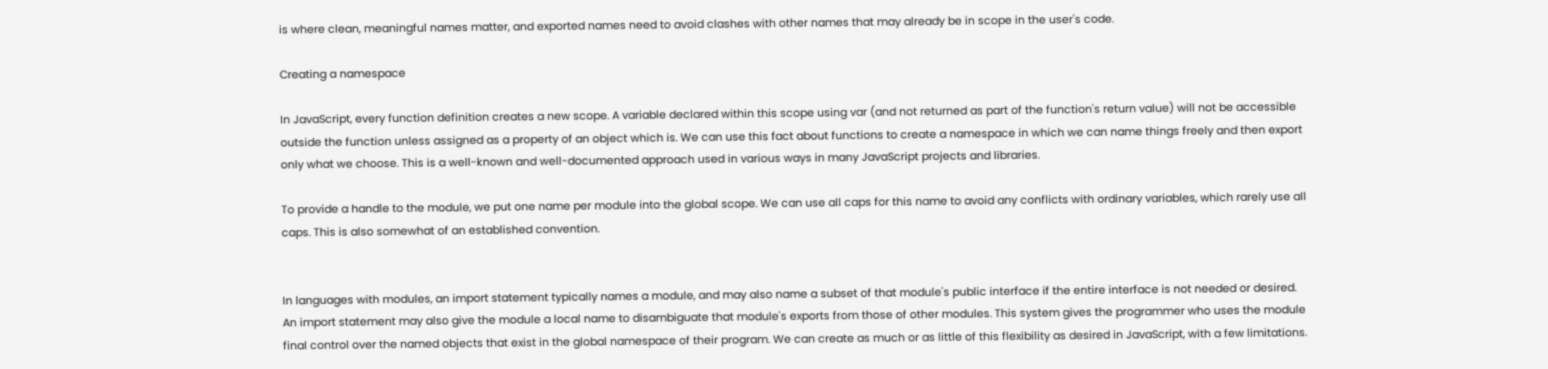is where clean, meaningful names matter, and exported names need to avoid clashes with other names that may already be in scope in the user's code.

Creating a namespace

In JavaScript, every function definition creates a new scope. A variable declared within this scope using var (and not returned as part of the function's return value) will not be accessible outside the function unless assigned as a property of an object which is. We can use this fact about functions to create a namespace in which we can name things freely and then export only what we choose. This is a well-known and well-documented approach used in various ways in many JavaScript projects and libraries.

To provide a handle to the module, we put one name per module into the global scope. We can use all caps for this name to avoid any conflicts with ordinary variables, which rarely use all caps. This is also somewhat of an established convention.


In languages with modules, an import statement typically names a module, and may also name a subset of that module's public interface if the entire interface is not needed or desired. An import statement may also give the module a local name to disambiguate that module's exports from those of other modules. This system gives the programmer who uses the module final control over the named objects that exist in the global namespace of their program. We can create as much or as little of this flexibility as desired in JavaScript, with a few limitations.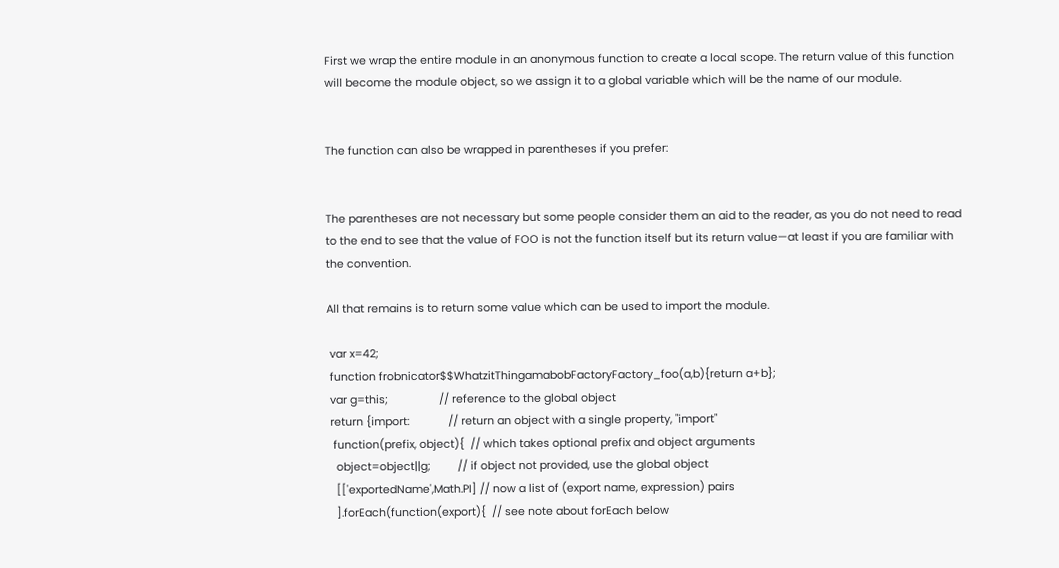First we wrap the entire module in an anonymous function to create a local scope. The return value of this function will become the module object, so we assign it to a global variable which will be the name of our module.


The function can also be wrapped in parentheses if you prefer:


The parentheses are not necessary but some people consider them an aid to the reader, as you do not need to read to the end to see that the value of FOO is not the function itself but its return value—at least if you are familiar with the convention.

All that remains is to return some value which can be used to import the module.

 var x=42;
 function frobnicator$$WhatzitThingamabobFactoryFactory_foo(a,b){return a+b};
 var g=this;                 // reference to the global object
 return {import:             // return an object with a single property, "import"
  function(prefix, object){  // which takes optional prefix and object arguments
   object=object||g;         // if object not provided, use the global object
   [['exportedName',Math.PI] // now a list of (export name, expression) pairs
   ].forEach(function(export){  // see note about forEach below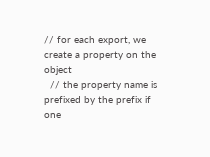// for each export, we create a property on the object
  // the property name is prefixed by the prefix if one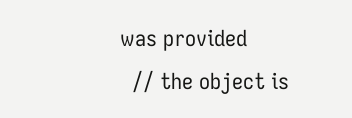was provided
  // the object is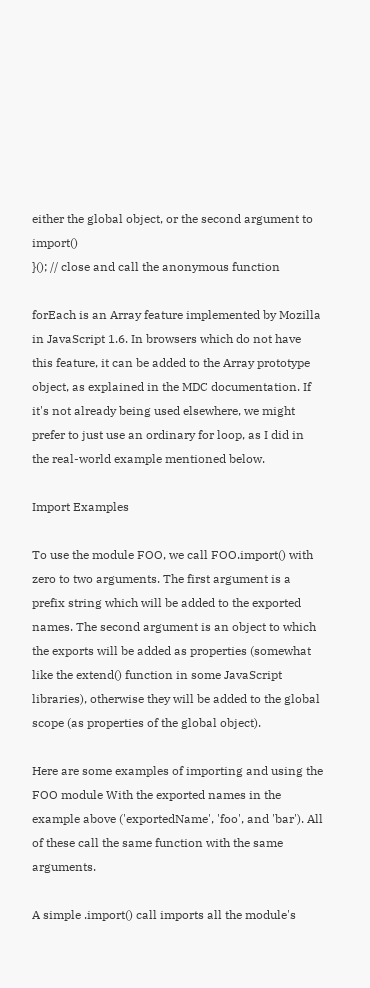either the global object, or the second argument to import()
}(); // close and call the anonymous function

forEach is an Array feature implemented by Mozilla in JavaScript 1.6. In browsers which do not have this feature, it can be added to the Array prototype object, as explained in the MDC documentation. If it's not already being used elsewhere, we might prefer to just use an ordinary for loop, as I did in the real-world example mentioned below.

Import Examples

To use the module FOO, we call FOO.import() with zero to two arguments. The first argument is a prefix string which will be added to the exported names. The second argument is an object to which the exports will be added as properties (somewhat like the extend() function in some JavaScript libraries), otherwise they will be added to the global scope (as properties of the global object).

Here are some examples of importing and using the FOO module With the exported names in the example above ('exportedName', 'foo', and 'bar'). All of these call the same function with the same arguments.

A simple .import() call imports all the module's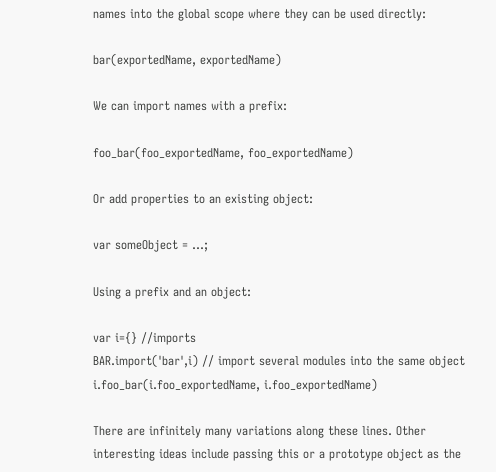names into the global scope where they can be used directly:

bar(exportedName, exportedName)

We can import names with a prefix:

foo_bar(foo_exportedName, foo_exportedName)

Or add properties to an existing object:

var someObject = ...;

Using a prefix and an object:

var i={} //imports
BAR.import('bar',i) // import several modules into the same object
i.foo_bar(i.foo_exportedName, i.foo_exportedName)

There are infinitely many variations along these lines. Other interesting ideas include passing this or a prototype object as the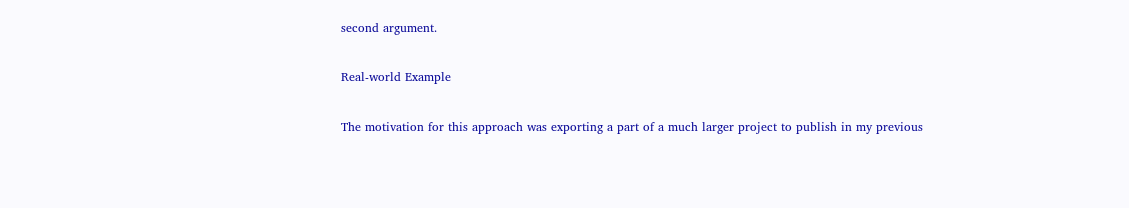second argument.

Real-world Example

The motivation for this approach was exporting a part of a much larger project to publish in my previous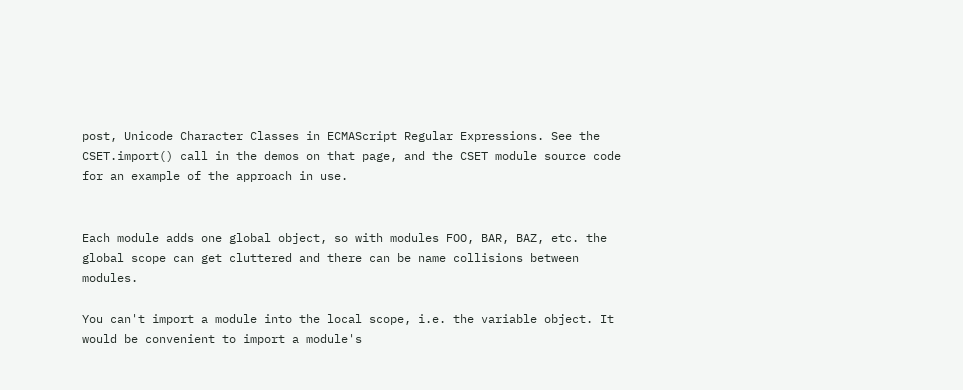post, Unicode Character Classes in ECMAScript Regular Expressions. See the CSET.import() call in the demos on that page, and the CSET module source code for an example of the approach in use.


Each module adds one global object, so with modules FOO, BAR, BAZ, etc. the global scope can get cluttered and there can be name collisions between modules.

You can't import a module into the local scope, i.e. the variable object. It would be convenient to import a module's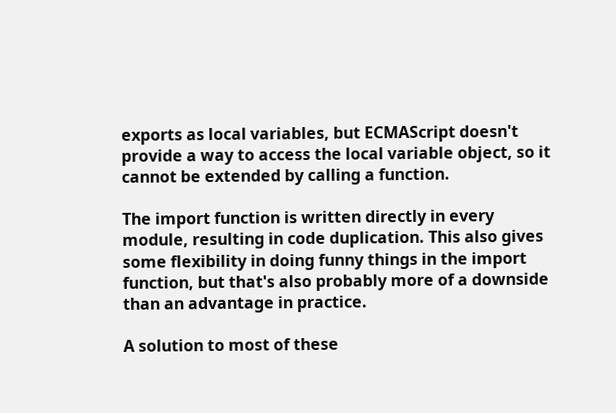exports as local variables, but ECMAScript doesn't provide a way to access the local variable object, so it cannot be extended by calling a function.

The import function is written directly in every module, resulting in code duplication. This also gives some flexibility in doing funny things in the import function, but that's also probably more of a downside than an advantage in practice.

A solution to most of these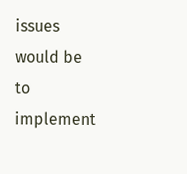issues would be to implement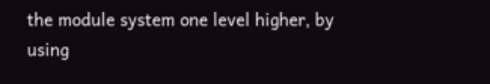the module system one level higher, by using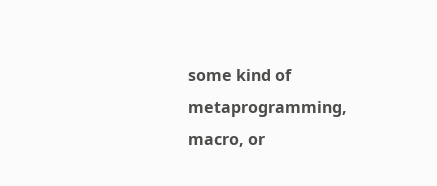some kind of metaprogramming, macro, or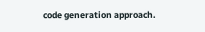code generation approach.